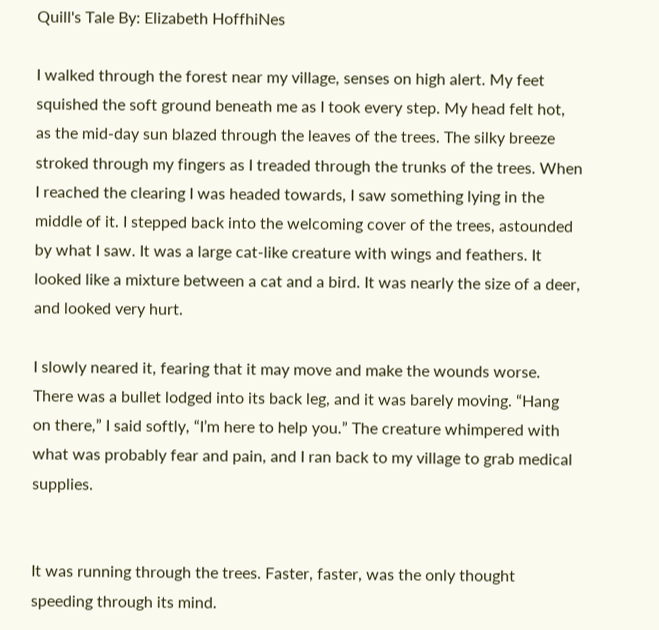Quill's Tale By: Elizabeth HoffhiNes

I walked through the forest near my village, senses on high alert. My feet squished the soft ground beneath me as I took every step. My head felt hot, as the mid-day sun blazed through the leaves of the trees. The silky breeze stroked through my fingers as I treaded through the trunks of the trees. When I reached the clearing I was headed towards, I saw something lying in the middle of it. I stepped back into the welcoming cover of the trees, astounded by what I saw. It was a large cat-like creature with wings and feathers. It looked like a mixture between a cat and a bird. It was nearly the size of a deer, and looked very hurt.

I slowly neared it, fearing that it may move and make the wounds worse. There was a bullet lodged into its back leg, and it was barely moving. “Hang on there,” I said softly, “I’m here to help you.” The creature whimpered with what was probably fear and pain, and I ran back to my village to grab medical supplies.


It was running through the trees. Faster, faster, was the only thought speeding through its mind.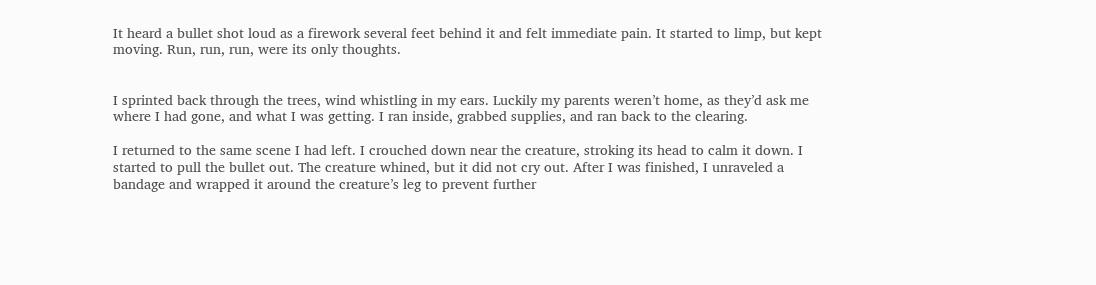It heard a bullet shot loud as a firework several feet behind it and felt immediate pain. It started to limp, but kept moving. Run, run, run, were its only thoughts.


I sprinted back through the trees, wind whistling in my ears. Luckily my parents weren’t home, as they’d ask me where I had gone, and what I was getting. I ran inside, grabbed supplies, and ran back to the clearing.

I returned to the same scene I had left. I crouched down near the creature, stroking its head to calm it down. I started to pull the bullet out. The creature whined, but it did not cry out. After I was finished, I unraveled a bandage and wrapped it around the creature’s leg to prevent further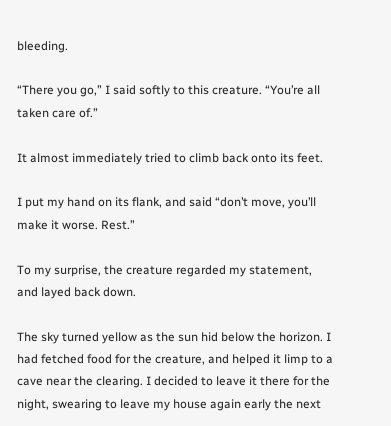bleeding.

“There you go,” I said softly to this creature. “You’re all taken care of.”

It almost immediately tried to climb back onto its feet.

I put my hand on its flank, and said “don’t move, you’ll make it worse. Rest.”

To my surprise, the creature regarded my statement, and layed back down.

The sky turned yellow as the sun hid below the horizon. I had fetched food for the creature, and helped it limp to a cave near the clearing. I decided to leave it there for the night, swearing to leave my house again early the next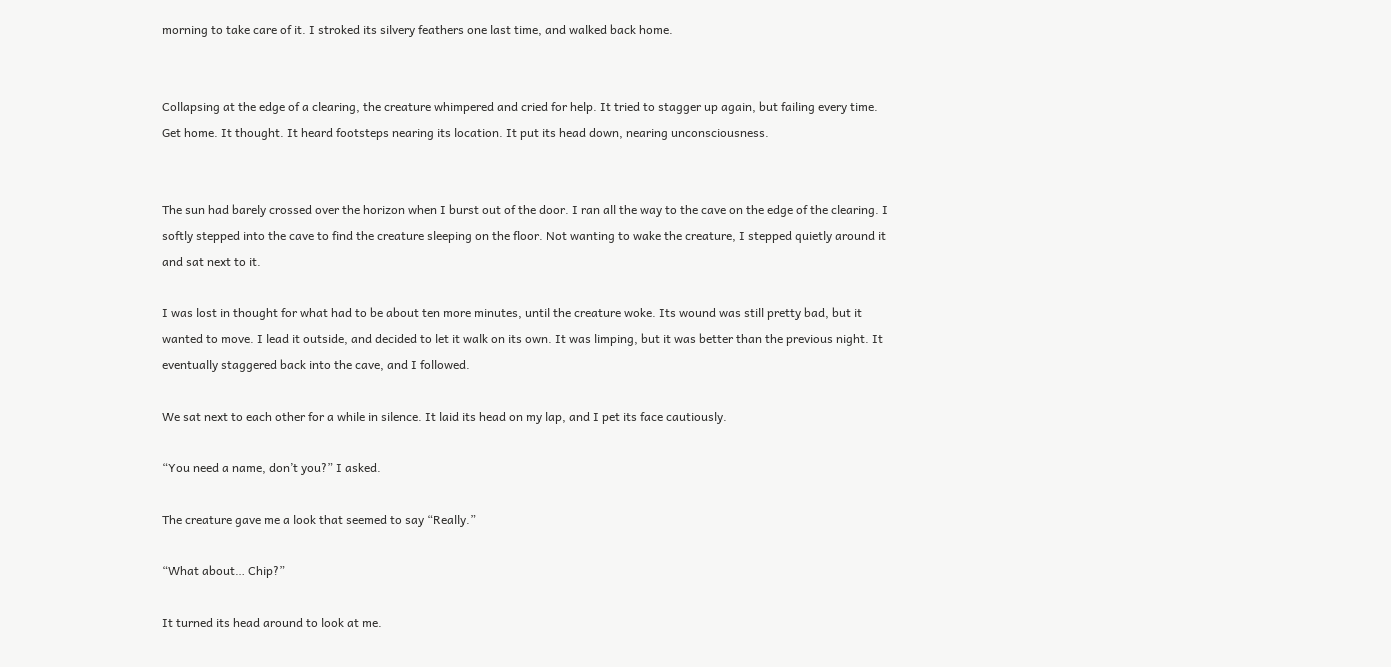morning to take care of it. I stroked its silvery feathers one last time, and walked back home.


Collapsing at the edge of a clearing, the creature whimpered and cried for help. It tried to stagger up again, but failing every time. Get home. It thought. It heard footsteps nearing its location. It put its head down, nearing unconsciousness.


The sun had barely crossed over the horizon when I burst out of the door. I ran all the way to the cave on the edge of the clearing. I softly stepped into the cave to find the creature sleeping on the floor. Not wanting to wake the creature, I stepped quietly around it and sat next to it.

I was lost in thought for what had to be about ten more minutes, until the creature woke. Its wound was still pretty bad, but it wanted to move. I lead it outside, and decided to let it walk on its own. It was limping, but it was better than the previous night. It eventually staggered back into the cave, and I followed.

We sat next to each other for a while in silence. It laid its head on my lap, and I pet its face cautiously.

“You need a name, don’t you?” I asked.

The creature gave me a look that seemed to say “Really.”

“What about… Chip?”

It turned its head around to look at me.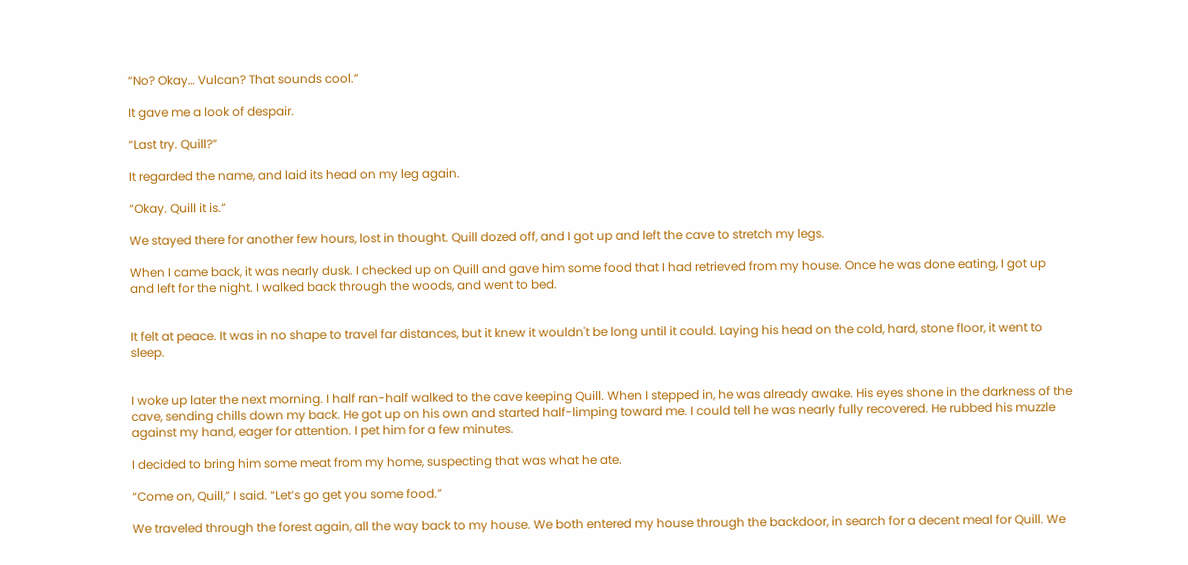“No? Okay… Vulcan? That sounds cool.”

It gave me a look of despair.

“Last try. Quill?”

It regarded the name, and laid its head on my leg again.

“Okay. Quill it is.”

We stayed there for another few hours, lost in thought. Quill dozed off, and I got up and left the cave to stretch my legs.

When I came back, it was nearly dusk. I checked up on Quill and gave him some food that I had retrieved from my house. Once he was done eating, I got up and left for the night. I walked back through the woods, and went to bed.


It felt at peace. It was in no shape to travel far distances, but it knew it wouldn't be long until it could. Laying his head on the cold, hard, stone floor, it went to sleep.


I woke up later the next morning. I half ran-half walked to the cave keeping Quill. When I stepped in, he was already awake. His eyes shone in the darkness of the cave, sending chills down my back. He got up on his own and started half-limping toward me. I could tell he was nearly fully recovered. He rubbed his muzzle against my hand, eager for attention. I pet him for a few minutes.

I decided to bring him some meat from my home, suspecting that was what he ate.

“Come on, Quill,” I said. “Let’s go get you some food.”

We traveled through the forest again, all the way back to my house. We both entered my house through the backdoor, in search for a decent meal for Quill. We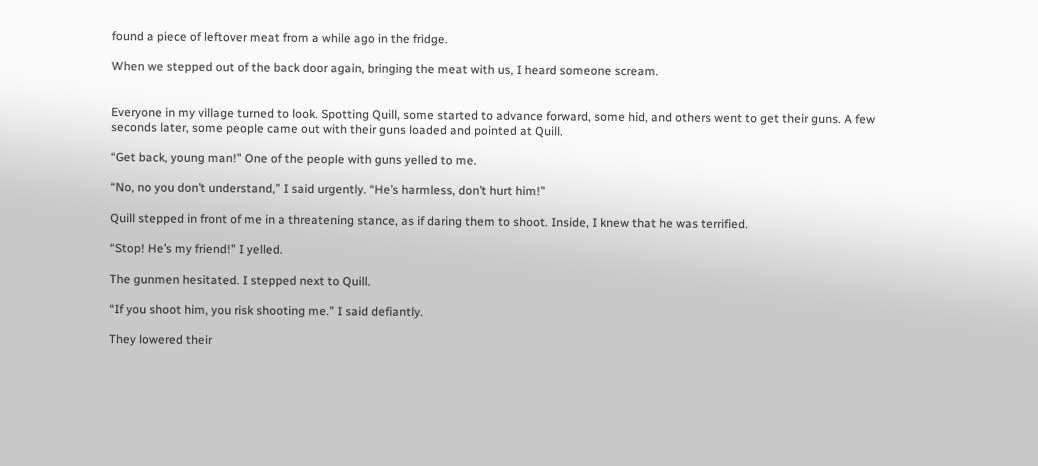found a piece of leftover meat from a while ago in the fridge.

When we stepped out of the back door again, bringing the meat with us, I heard someone scream.


Everyone in my village turned to look. Spotting Quill, some started to advance forward, some hid, and others went to get their guns. A few seconds later, some people came out with their guns loaded and pointed at Quill.

“Get back, young man!” One of the people with guns yelled to me.

“No, no you don’t understand,” I said urgently. “He’s harmless, don’t hurt him!”

Quill stepped in front of me in a threatening stance, as if daring them to shoot. Inside, I knew that he was terrified.

“Stop! He’s my friend!” I yelled.

The gunmen hesitated. I stepped next to Quill.

“If you shoot him, you risk shooting me.” I said defiantly.

They lowered their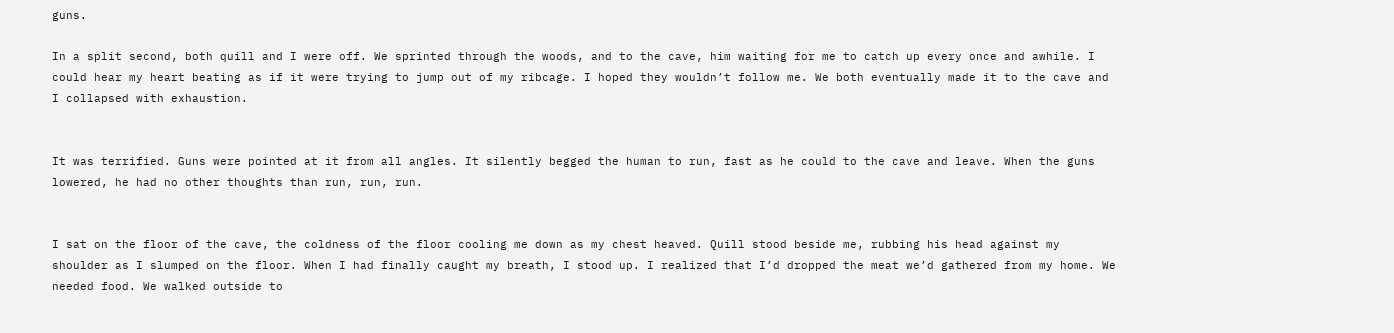guns.

In a split second, both quill and I were off. We sprinted through the woods, and to the cave, him waiting for me to catch up every once and awhile. I could hear my heart beating as if it were trying to jump out of my ribcage. I hoped they wouldn’t follow me. We both eventually made it to the cave and I collapsed with exhaustion.


It was terrified. Guns were pointed at it from all angles. It silently begged the human to run, fast as he could to the cave and leave. When the guns lowered, he had no other thoughts than run, run, run.


I sat on the floor of the cave, the coldness of the floor cooling me down as my chest heaved. Quill stood beside me, rubbing his head against my shoulder as I slumped on the floor. When I had finally caught my breath, I stood up. I realized that I’d dropped the meat we’d gathered from my home. We needed food. We walked outside to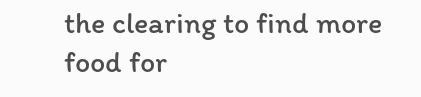the clearing to find more food for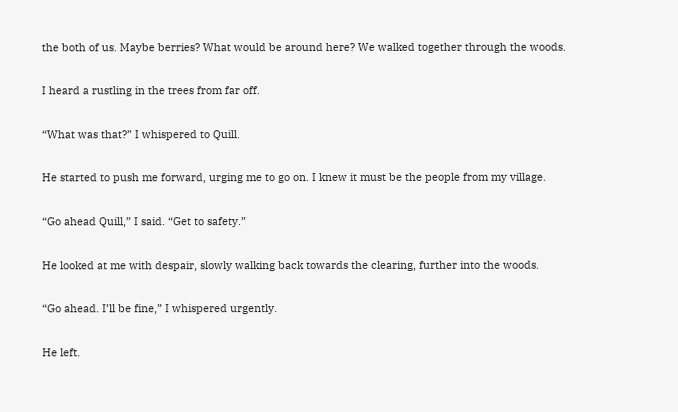the both of us. Maybe berries? What would be around here? We walked together through the woods.

I heard a rustling in the trees from far off.

“What was that?” I whispered to Quill.

He started to push me forward, urging me to go on. I knew it must be the people from my village.

“Go ahead Quill,” I said. “Get to safety.”

He looked at me with despair, slowly walking back towards the clearing, further into the woods.

“Go ahead. I’ll be fine,” I whispered urgently.

He left.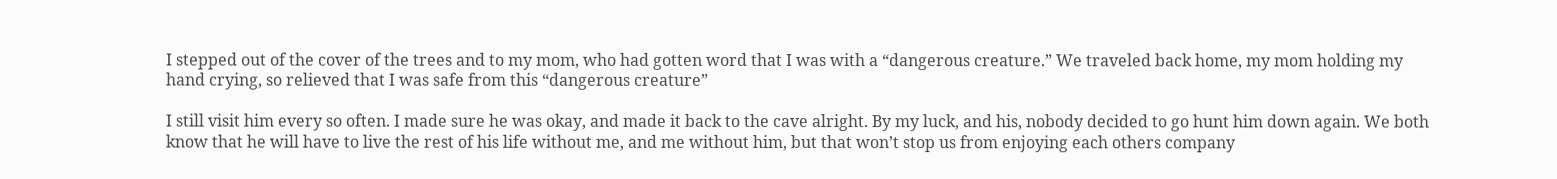I stepped out of the cover of the trees and to my mom, who had gotten word that I was with a “dangerous creature.” We traveled back home, my mom holding my hand crying, so relieved that I was safe from this “dangerous creature”

I still visit him every so often. I made sure he was okay, and made it back to the cave alright. By my luck, and his, nobody decided to go hunt him down again. We both know that he will have to live the rest of his life without me, and me without him, but that won’t stop us from enjoying each others company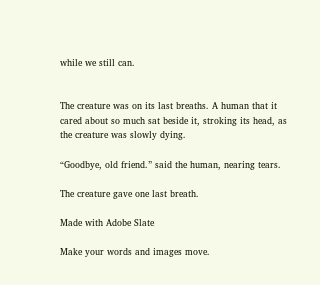while we still can.


The creature was on its last breaths. A human that it cared about so much sat beside it, stroking its head, as the creature was slowly dying.

“Goodbye, old friend.” said the human, nearing tears.

The creature gave one last breath.

Made with Adobe Slate

Make your words and images move.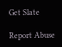Get Slate

Report Abuse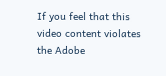If you feel that this video content violates the Adobe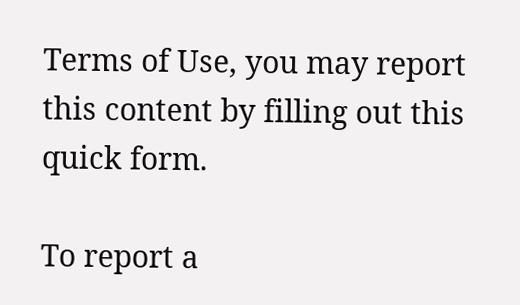Terms of Use, you may report this content by filling out this quick form.

To report a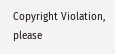Copyright Violation, please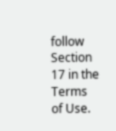follow Section 17 in the Terms of Use.